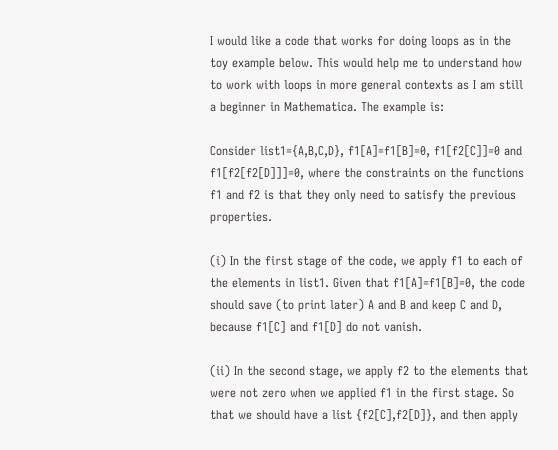I would like a code that works for doing loops as in the toy example below. This would help me to understand how to work with loops in more general contexts as I am still a beginner in Mathematica. The example is:

Consider list1={A,B,C,D}, f1[A]=f1[B]=0, f1[f2[C]]=0 and f1[f2[f2[D]]]=0, where the constraints on the functions f1 and f2 is that they only need to satisfy the previous properties.

(i) In the first stage of the code, we apply f1 to each of the elements in list1. Given that f1[A]=f1[B]=0, the code should save (to print later) A and B and keep C and D, because f1[C] and f1[D] do not vanish.

(ii) In the second stage, we apply f2 to the elements that were not zero when we applied f1 in the first stage. So that we should have a list {f2[C],f2[D]}, and then apply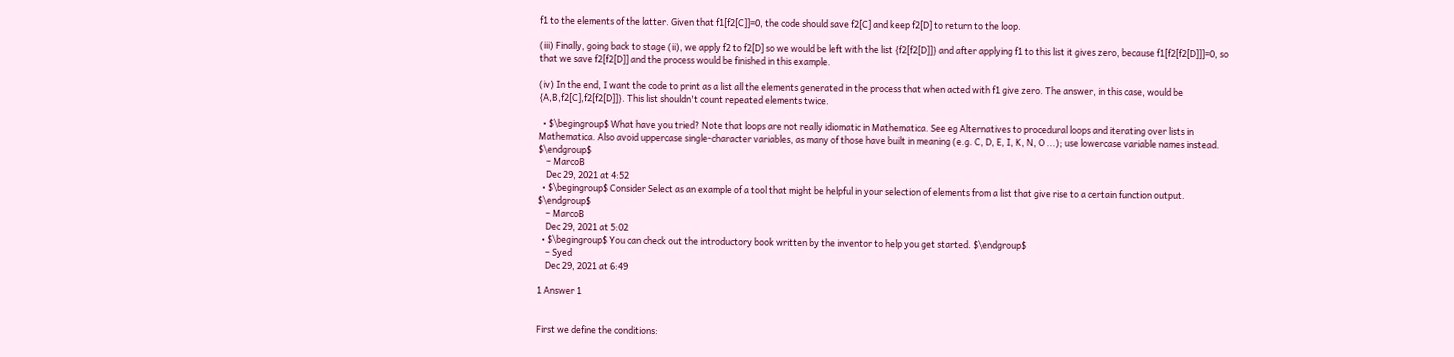f1 to the elements of the latter. Given that f1[f2[C]]=0, the code should save f2[C] and keep f2[D] to return to the loop.

(iii) Finally, going back to stage (ii), we apply f2 to f2[D] so we would be left with the list {f2[f2[D]]} and after applying f1 to this list it gives zero, because f1[f2[f2[D]]]=0, so that we save f2[f2[D]] and the process would be finished in this example.

(iv) In the end, I want the code to print as a list all the elements generated in the process that when acted with f1 give zero. The answer, in this case, would be {A,B,f2[C],f2[f2[D]]}. This list shouldn't count repeated elements twice.

  • $\begingroup$ What have you tried? Note that loops are not really idiomatic in Mathematica. See eg Alternatives to procedural loops and iterating over lists in Mathematica. Also avoid uppercase single-character variables, as many of those have built in meaning (e.g. C, D, E, I, K, N, O ...); use lowercase variable names instead. $\endgroup$
    – MarcoB
    Dec 29, 2021 at 4:52
  • $\begingroup$ Consider Select as an example of a tool that might be helpful in your selection of elements from a list that give rise to a certain function output. $\endgroup$
    – MarcoB
    Dec 29, 2021 at 5:02
  • $\begingroup$ You can check out the introductory book written by the inventor to help you get started. $\endgroup$
    – Syed
    Dec 29, 2021 at 6:49

1 Answer 1


First we define the conditions: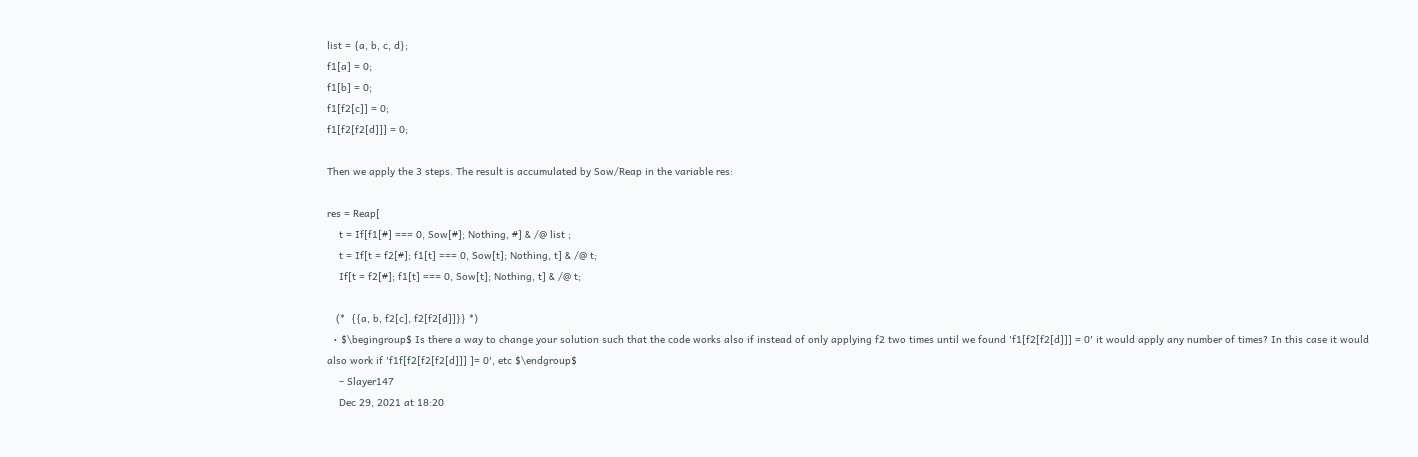list = {a, b, c, d};
f1[a] = 0;
f1[b] = 0;
f1[f2[c]] = 0;
f1[f2[f2[d]]] = 0;

Then we apply the 3 steps. The result is accumulated by Sow/Reap in the variable res:

res = Reap[
    t = If[f1[#] === 0, Sow[#]; Nothing, #] & /@ list ;
    t = If[t = f2[#]; f1[t] === 0, Sow[t]; Nothing, t] & /@ t;
    If[t = f2[#]; f1[t] === 0, Sow[t]; Nothing, t] & /@ t;

   (*  {{a, b, f2[c], f2[f2[d]]}} *)
  • $\begingroup$ Is there a way to change your solution such that the code works also if instead of only applying f2 two times until we found 'f1[f2[f2[d]]] = 0' it would apply any number of times? In this case it would also work if 'f1f[f2[f2[f2[d]]] ]= 0', etc $\endgroup$
    – Slayer147
    Dec 29, 2021 at 18:20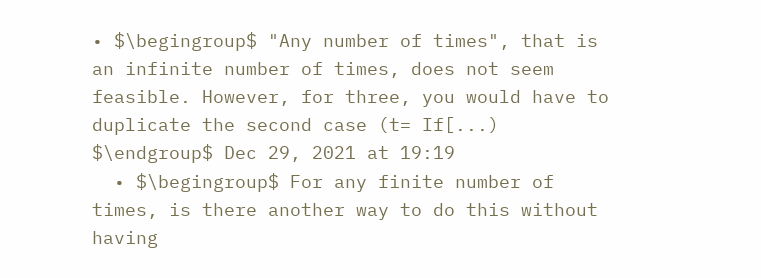• $\begingroup$ "Any number of times", that is an infinite number of times, does not seem feasible. However, for three, you would have to duplicate the second case (t= If[...) $\endgroup$ Dec 29, 2021 at 19:19
  • $\begingroup$ For any finite number of times, is there another way to do this without having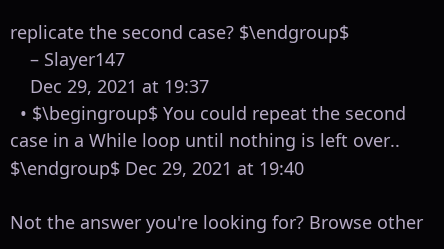replicate the second case? $\endgroup$
    – Slayer147
    Dec 29, 2021 at 19:37
  • $\begingroup$ You could repeat the second case in a While loop until nothing is left over.. $\endgroup$ Dec 29, 2021 at 19:40

Not the answer you're looking for? Browse other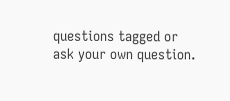questions tagged or ask your own question.